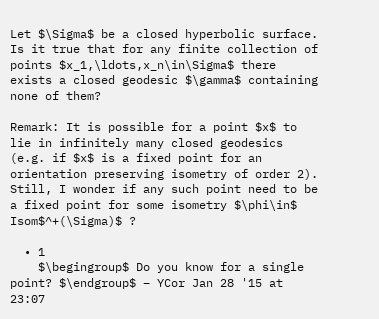Let $\Sigma$ be a closed hyperbolic surface. Is it true that for any finite collection of points $x_1,\ldots,x_n\in\Sigma$ there exists a closed geodesic $\gamma$ containing none of them?

Remark: It is possible for a point $x$ to lie in infinitely many closed geodesics (e.g. if $x$ is a fixed point for an orientation preserving isometry of order 2). Still, I wonder if any such point need to be a fixed point for some isometry $\phi\in$ Isom$^+(\Sigma)$ ?

  • 1
    $\begingroup$ Do you know for a single point? $\endgroup$ – YCor Jan 28 '15 at 23:07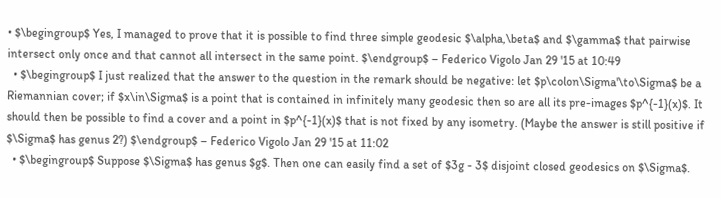• $\begingroup$ Yes, I managed to prove that it is possible to find three simple geodesic $\alpha,\beta$ and $\gamma$ that pairwise intersect only once and that cannot all intersect in the same point. $\endgroup$ – Federico Vigolo Jan 29 '15 at 10:49
  • $\begingroup$ I just realized that the answer to the question in the remark should be negative: let $p\colon\Sigma'\to\Sigma$ be a Riemannian cover; if $x\in\Sigma$ is a point that is contained in infinitely many geodesic then so are all its pre-images $p^{-1}(x)$. It should then be possible to find a cover and a point in $p^{-1}(x)$ that is not fixed by any isometry. (Maybe the answer is still positive if $\Sigma$ has genus 2?) $\endgroup$ – Federico Vigolo Jan 29 '15 at 11:02
  • $\begingroup$ Suppose $\Sigma$ has genus $g$. Then one can easily find a set of $3g - 3$ disjoint closed geodesics on $\Sigma$.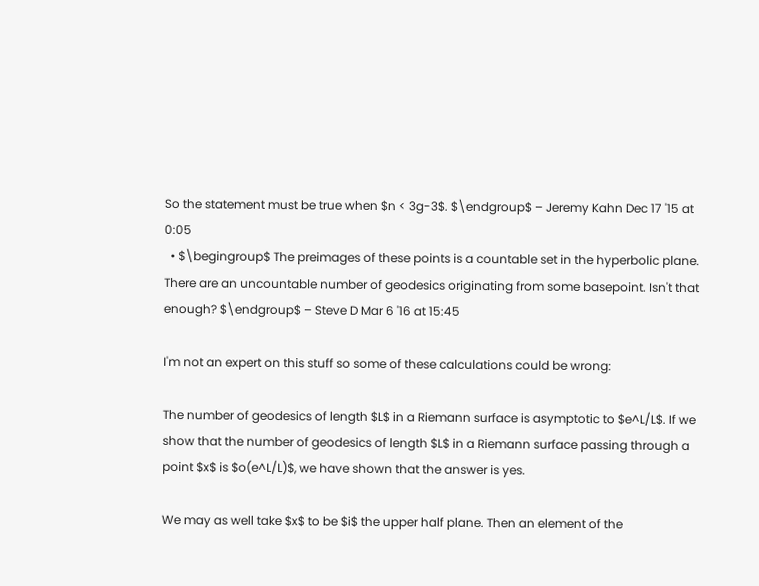So the statement must be true when $n < 3g-3$. $\endgroup$ – Jeremy Kahn Dec 17 '15 at 0:05
  • $\begingroup$ The preimages of these points is a countable set in the hyperbolic plane. There are an uncountable number of geodesics originating from some basepoint. Isn't that enough? $\endgroup$ – Steve D Mar 6 '16 at 15:45

I'm not an expert on this stuff so some of these calculations could be wrong:

The number of geodesics of length $L$ in a Riemann surface is asymptotic to $e^L/L$. If we show that the number of geodesics of length $L$ in a Riemann surface passing through a point $x$ is $o(e^L/L)$, we have shown that the answer is yes.

We may as well take $x$ to be $i$ the upper half plane. Then an element of the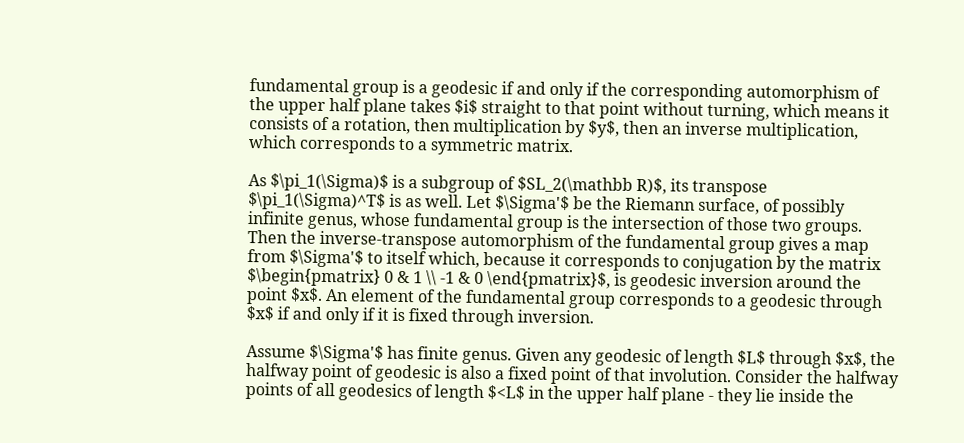fundamental group is a geodesic if and only if the corresponding automorphism of the upper half plane takes $i$ straight to that point without turning, which means it consists of a rotation, then multiplication by $y$, then an inverse multiplication, which corresponds to a symmetric matrix.

As $\pi_1(\Sigma)$ is a subgroup of $SL_2(\mathbb R)$, its transpose $\pi_1(\Sigma)^T$ is as well. Let $\Sigma'$ be the Riemann surface, of possibly infinite genus, whose fundamental group is the intersection of those two groups. Then the inverse-transpose automorphism of the fundamental group gives a map from $\Sigma'$ to itself which, because it corresponds to conjugation by the matrix $\begin{pmatrix} 0 & 1 \\ -1 & 0 \end{pmatrix}$, is geodesic inversion around the point $x$. An element of the fundamental group corresponds to a geodesic through $x$ if and only if it is fixed through inversion.

Assume $\Sigma'$ has finite genus. Given any geodesic of length $L$ through $x$, the halfway point of geodesic is also a fixed point of that involution. Consider the halfway points of all geodesics of length $<L$ in the upper half plane - they lie inside the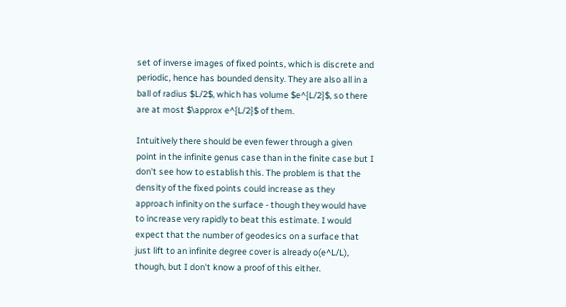set of inverse images of fixed points, which is discrete and periodic, hence has bounded density. They are also all in a ball of radius $L/2$, which has volume $e^{L/2}$, so there are at most $\approx e^{L/2}$ of them.

Intuitively there should be even fewer through a given point in the infinite genus case than in the finite case but I don't see how to establish this. The problem is that the density of the fixed points could increase as they approach infinity on the surface - though they would have to increase very rapidly to beat this estimate. I would expect that the number of geodesics on a surface that just lift to an infinite degree cover is already o(e^L/L), though, but I don't know a proof of this either.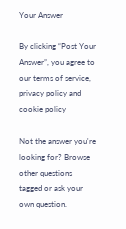Your Answer

By clicking “Post Your Answer”, you agree to our terms of service, privacy policy and cookie policy

Not the answer you're looking for? Browse other questions tagged or ask your own question.